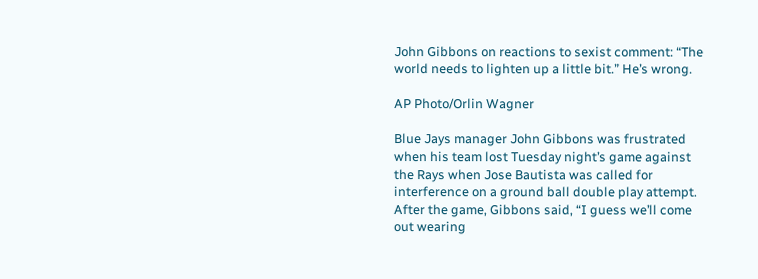John Gibbons on reactions to sexist comment: “The world needs to lighten up a little bit.” He’s wrong.

AP Photo/Orlin Wagner

Blue Jays manager John Gibbons was frustrated when his team lost Tuesday night’s game against the Rays when Jose Bautista was called for interference on a ground ball double play attempt. After the game, Gibbons said, “I guess we’ll come out wearing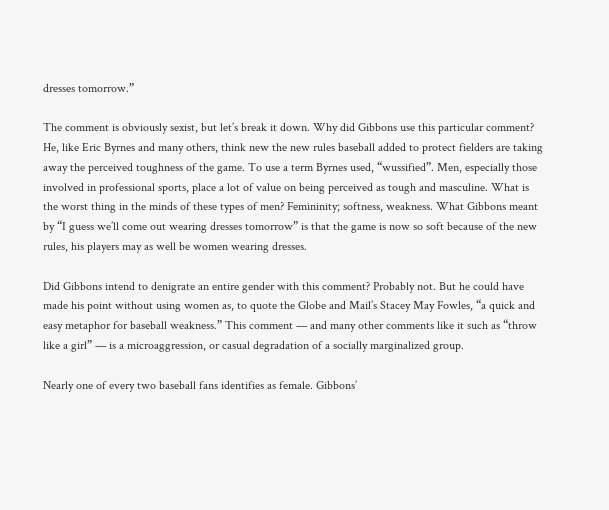dresses tomorrow.”

The comment is obviously sexist, but let’s break it down. Why did Gibbons use this particular comment? He, like Eric Byrnes and many others, think new the new rules baseball added to protect fielders are taking away the perceived toughness of the game. To use a term Byrnes used, “wussified”. Men, especially those involved in professional sports, place a lot of value on being perceived as tough and masculine. What is the worst thing in the minds of these types of men? Femininity; softness, weakness. What Gibbons meant by “I guess we’ll come out wearing dresses tomorrow” is that the game is now so soft because of the new rules, his players may as well be women wearing dresses.

Did Gibbons intend to denigrate an entire gender with this comment? Probably not. But he could have made his point without using women as, to quote the Globe and Mail’s Stacey May Fowles, “a quick and easy metaphor for baseball weakness.” This comment — and many other comments like it such as “throw like a girl” — is a microaggression, or casual degradation of a socially marginalized group.

Nearly one of every two baseball fans identifies as female. Gibbons’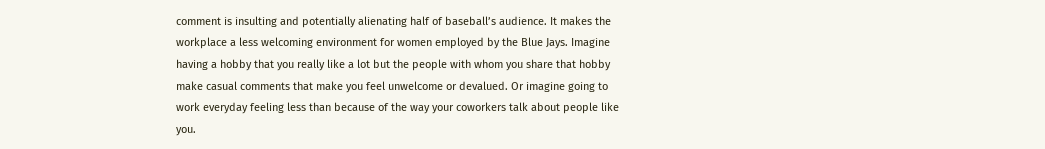comment is insulting and potentially alienating half of baseball’s audience. It makes the workplace a less welcoming environment for women employed by the Blue Jays. Imagine having a hobby that you really like a lot but the people with whom you share that hobby make casual comments that make you feel unwelcome or devalued. Or imagine going to work everyday feeling less than because of the way your coworkers talk about people like you.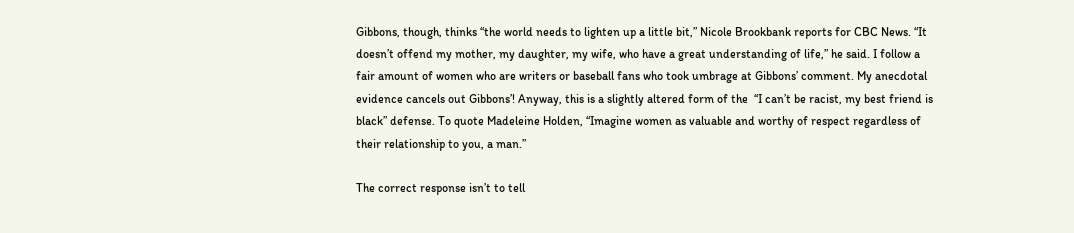Gibbons, though, thinks “the world needs to lighten up a little bit,” Nicole Brookbank reports for CBC News. “It doesn’t offend my mother, my daughter, my wife, who have a great understanding of life,” he said. I follow a fair amount of women who are writers or baseball fans who took umbrage at Gibbons’ comment. My anecdotal evidence cancels out Gibbons’! Anyway, this is a slightly altered form of the  “I can’t be racist, my best friend is black” defense. To quote Madeleine Holden, “Imagine women as valuable and worthy of respect regardless of their relationship to you, a man.”

The correct response isn’t to tell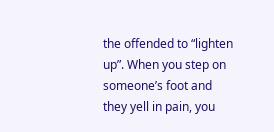the offended to “lighten up”. When you step on someone’s foot and they yell in pain, you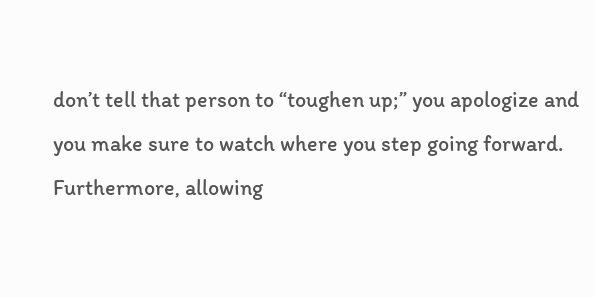don’t tell that person to “toughen up;” you apologize and you make sure to watch where you step going forward. Furthermore, allowing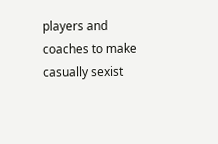players and coaches to make casually sexist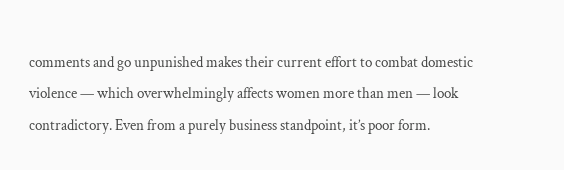comments and go unpunished makes their current effort to combat domestic violence — which overwhelmingly affects women more than men — look contradictory. Even from a purely business standpoint, it’s poor form.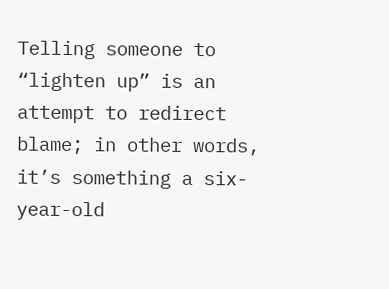Telling someone to “lighten up” is an attempt to redirect blame; in other words, it’s something a six-year-old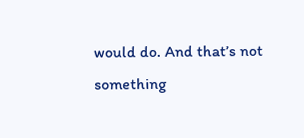would do. And that’s not something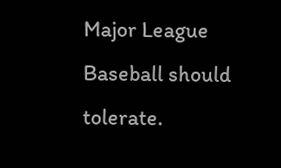Major League Baseball should tolerate.